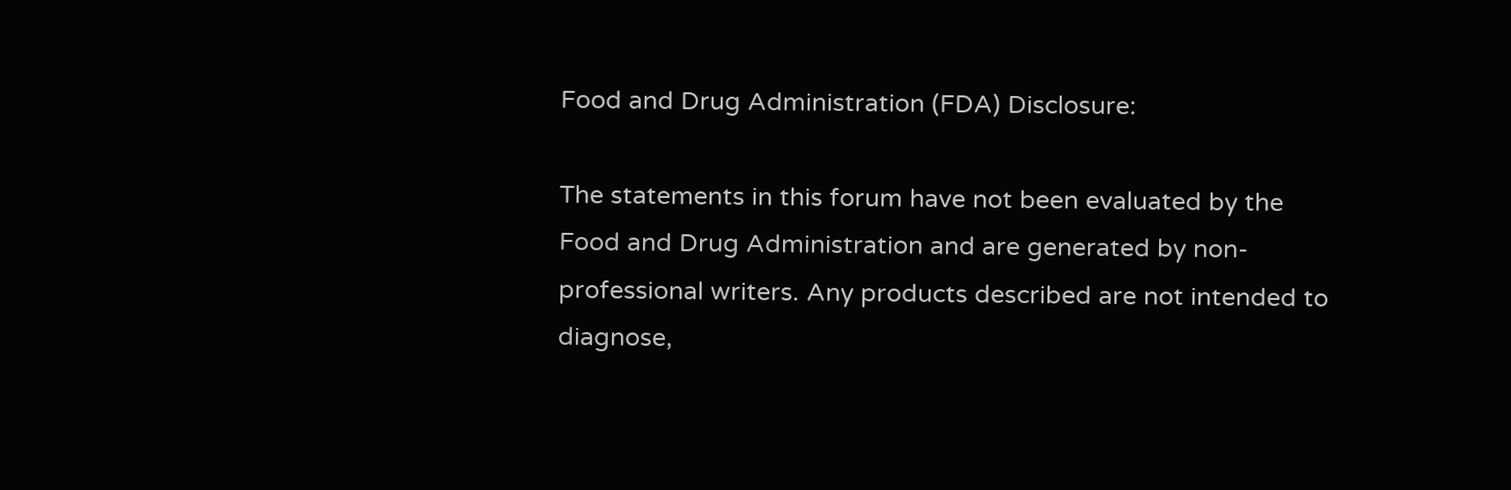Food and Drug Administration (FDA) Disclosure:

The statements in this forum have not been evaluated by the Food and Drug Administration and are generated by non-professional writers. Any products described are not intended to diagnose,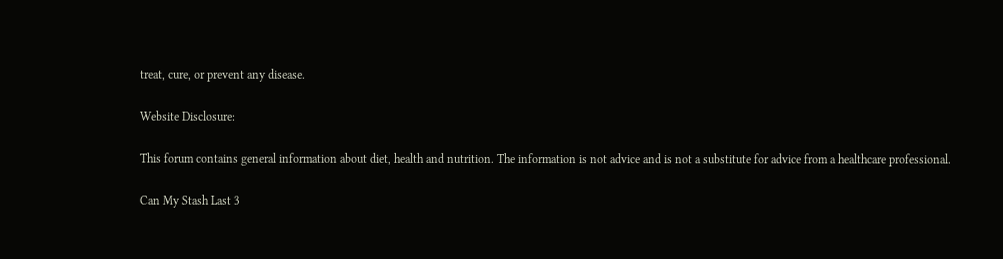treat, cure, or prevent any disease.

Website Disclosure:

This forum contains general information about diet, health and nutrition. The information is not advice and is not a substitute for advice from a healthcare professional.

Can My Stash Last 3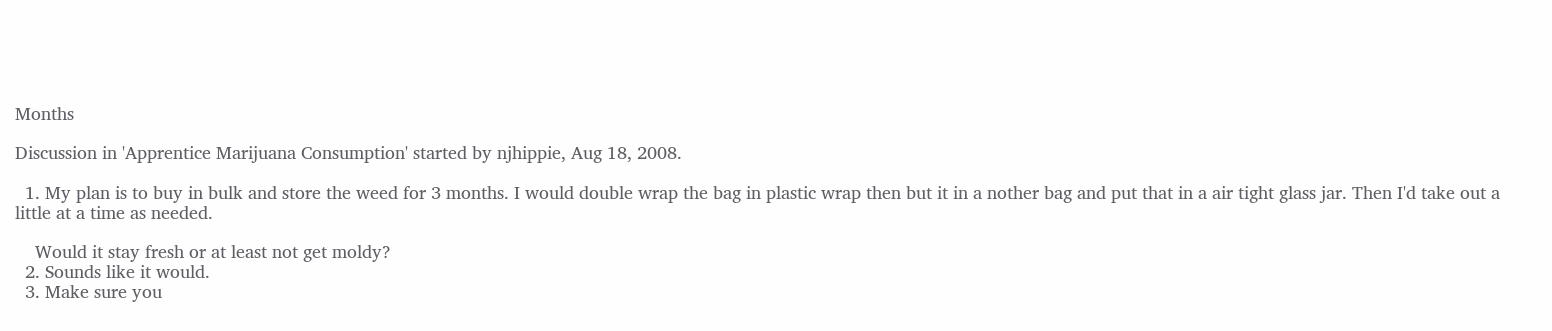Months

Discussion in 'Apprentice Marijuana Consumption' started by njhippie, Aug 18, 2008.

  1. My plan is to buy in bulk and store the weed for 3 months. I would double wrap the bag in plastic wrap then but it in a nother bag and put that in a air tight glass jar. Then I'd take out a little at a time as needed.

    Would it stay fresh or at least not get moldy?
  2. Sounds like it would.
  3. Make sure you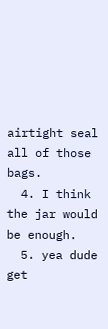airtight seal all of those bags.
  4. I think the jar would be enough.
  5. yea dude get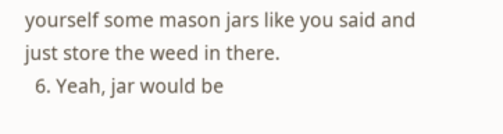yourself some mason jars like you said and just store the weed in there.
  6. Yeah, jar would be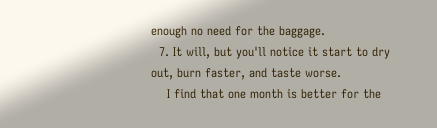enough no need for the baggage.
  7. It will, but you'll notice it start to dry out, burn faster, and taste worse.
    I find that one month is better for the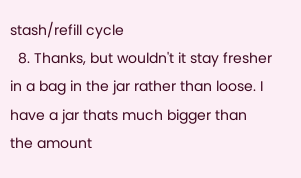stash/refill cycle
  8. Thanks, but wouldn't it stay fresher in a bag in the jar rather than loose. I have a jar thats much bigger than the amount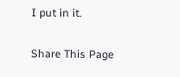I put in it.

Share This Page